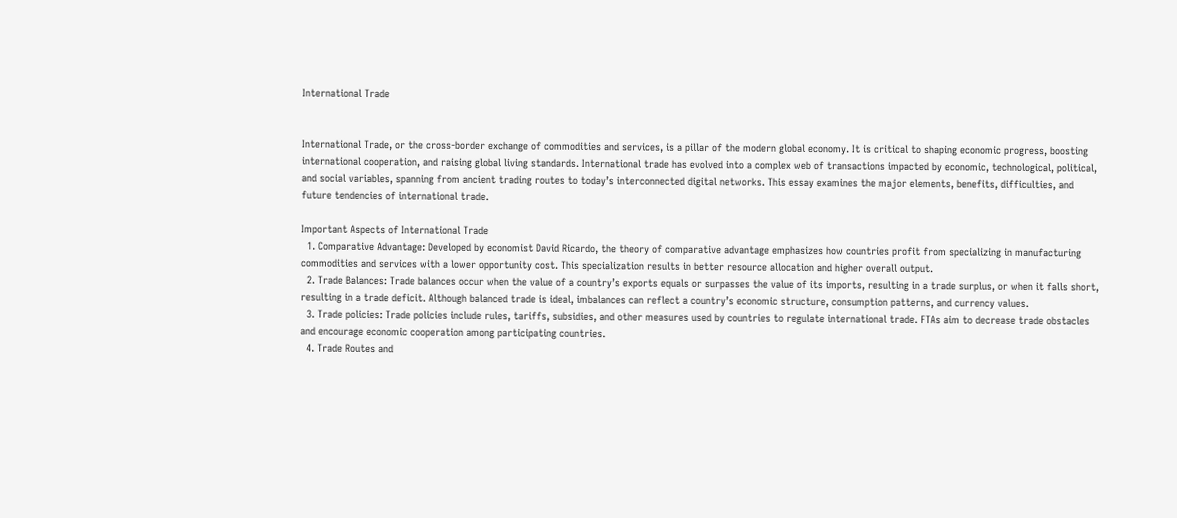International Trade


International Trade, or the cross-border exchange of commodities and services, is a pillar of the modern global economy. It is critical to shaping economic progress, boosting international cooperation, and raising global living standards. International trade has evolved into a complex web of transactions impacted by economic, technological, political, and social variables, spanning from ancient trading routes to today’s interconnected digital networks. This essay examines the major elements, benefits, difficulties, and future tendencies of international trade.

Important Aspects of International Trade
  1. Comparative Advantage: Developed by economist David Ricardo, the theory of comparative advantage emphasizes how countries profit from specializing in manufacturing commodities and services with a lower opportunity cost. This specialization results in better resource allocation and higher overall output.
  2. Trade Balances: Trade balances occur when the value of a country’s exports equals or surpasses the value of its imports, resulting in a trade surplus, or when it falls short, resulting in a trade deficit. Although balanced trade is ideal, imbalances can reflect a country’s economic structure, consumption patterns, and currency values.
  3. Trade policies: Trade policies include rules, tariffs, subsidies, and other measures used by countries to regulate international trade. FTAs aim to decrease trade obstacles and encourage economic cooperation among participating countries.
  4. Trade Routes and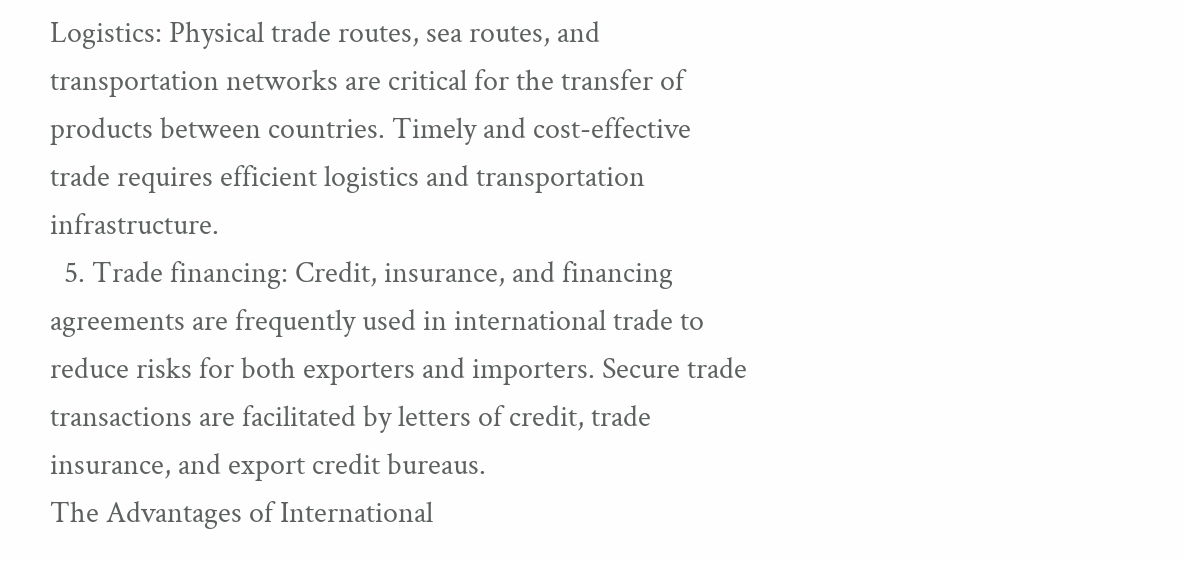Logistics: Physical trade routes, sea routes, and transportation networks are critical for the transfer of products between countries. Timely and cost-effective trade requires efficient logistics and transportation infrastructure.
  5. Trade financing: Credit, insurance, and financing agreements are frequently used in international trade to reduce risks for both exporters and importers. Secure trade transactions are facilitated by letters of credit, trade insurance, and export credit bureaus.
The Advantages of International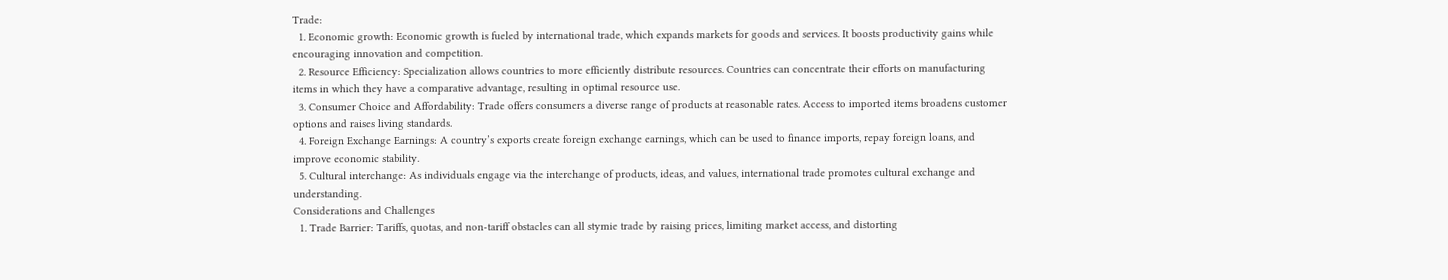Trade:
  1. Economic growth: Economic growth is fueled by international trade, which expands markets for goods and services. It boosts productivity gains while encouraging innovation and competition.
  2. Resource Efficiency: Specialization allows countries to more efficiently distribute resources. Countries can concentrate their efforts on manufacturing items in which they have a comparative advantage, resulting in optimal resource use.
  3. Consumer Choice and Affordability: Trade offers consumers a diverse range of products at reasonable rates. Access to imported items broadens customer options and raises living standards.
  4. Foreign Exchange Earnings: A country’s exports create foreign exchange earnings, which can be used to finance imports, repay foreign loans, and improve economic stability.
  5. Cultural interchange: As individuals engage via the interchange of products, ideas, and values, international trade promotes cultural exchange and understanding.
Considerations and Challenges
  1. Trade Barrier: Tariffs, quotas, and non-tariff obstacles can all stymie trade by raising prices, limiting market access, and distorting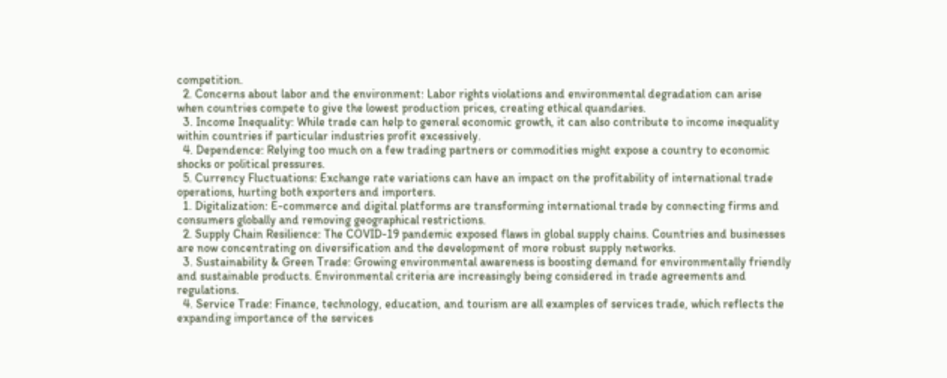competition.
  2. Concerns about labor and the environment: Labor rights violations and environmental degradation can arise when countries compete to give the lowest production prices, creating ethical quandaries.
  3. Income Inequality: While trade can help to general economic growth, it can also contribute to income inequality within countries if particular industries profit excessively.
  4. Dependence: Relying too much on a few trading partners or commodities might expose a country to economic shocks or political pressures.
  5. Currency Fluctuations: Exchange rate variations can have an impact on the profitability of international trade operations, hurting both exporters and importers.
  1. Digitalization: E-commerce and digital platforms are transforming international trade by connecting firms and consumers globally and removing geographical restrictions.
  2. Supply Chain Resilience: The COVID-19 pandemic exposed flaws in global supply chains. Countries and businesses are now concentrating on diversification and the development of more robust supply networks.
  3. Sustainability & Green Trade: Growing environmental awareness is boosting demand for environmentally friendly and sustainable products. Environmental criteria are increasingly being considered in trade agreements and regulations.
  4. Service Trade: Finance, technology, education, and tourism are all examples of services trade, which reflects the expanding importance of the services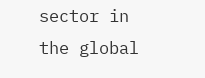sector in the global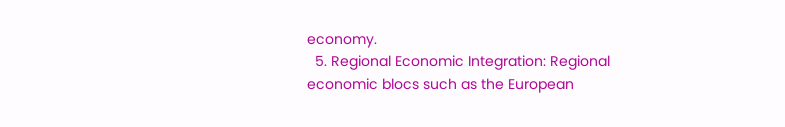economy.
  5. Regional Economic Integration: Regional economic blocs such as the European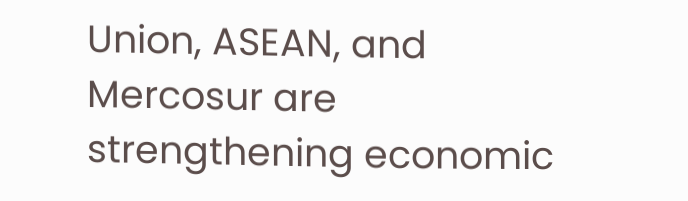Union, ASEAN, and Mercosur are strengthening economic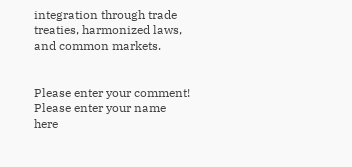integration through trade treaties, harmonized laws, and common markets.


Please enter your comment!
Please enter your name here